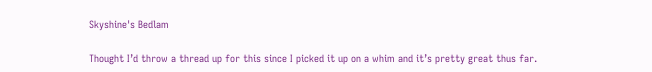Skyshine's Bedlam

Thought I’d throw a thread up for this since I picked it up on a whim and it’s pretty great thus far.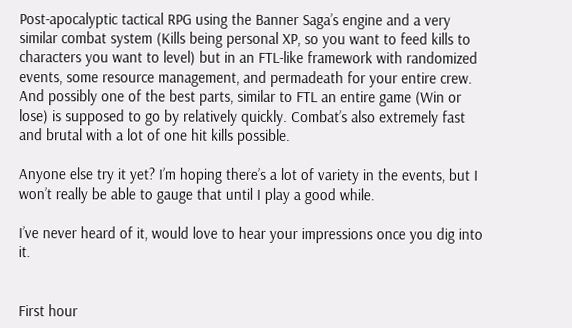Post-apocalyptic tactical RPG using the Banner Saga’s engine and a very similar combat system (Kills being personal XP, so you want to feed kills to characters you want to level) but in an FTL-like framework with randomized events, some resource management, and permadeath for your entire crew. And possibly one of the best parts, similar to FTL an entire game (Win or lose) is supposed to go by relatively quickly. Combat’s also extremely fast and brutal with a lot of one hit kills possible.

Anyone else try it yet? I’m hoping there’s a lot of variety in the events, but I won’t really be able to gauge that until I play a good while.

I’ve never heard of it, would love to hear your impressions once you dig into it.


First hour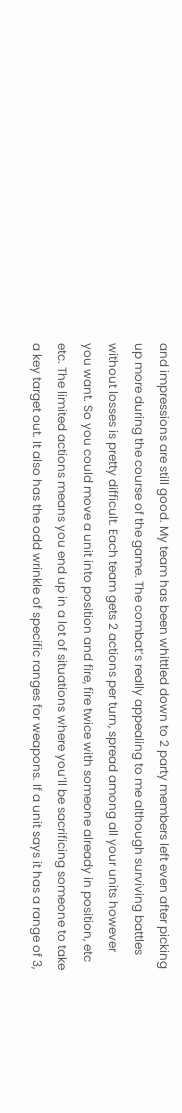and impressions are still good. My team has been whittled down to 2 party members left even after picking up more during the course of the game. The combat’s really appealing to me although surviving battles without losses is pretty difficult. Each team gets 2 actions per turn, spread among all your units however you want. So you could move a unit into position and fire, fire twice with someone already in position, etc etc. The limited actions means you end up in a lot of situations where you’ll be sacrificing someone to take a key target out. It also has the odd wrinkle of specific ranges for weapons. If a unit says it has a range of 3,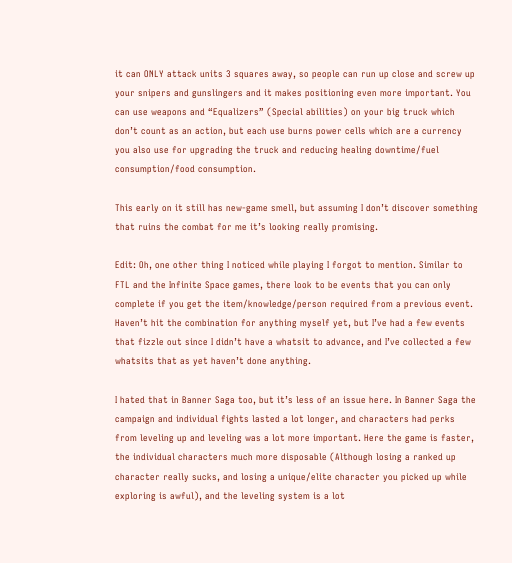it can ONLY attack units 3 squares away, so people can run up close and screw up your snipers and gunslingers and it makes positioning even more important. You can use weapons and “Equalizers” (Special abilities) on your big truck which don’t count as an action, but each use burns power cells which are a currency you also use for upgrading the truck and reducing healing downtime/fuel consumption/food consumption.

This early on it still has new-game smell, but assuming I don’t discover something that ruins the combat for me it’s looking really promising.

Edit: Oh, one other thing I noticed while playing I forgot to mention. Similar to FTL and the Infinite Space games, there look to be events that you can only complete if you get the item/knowledge/person required from a previous event. Haven’t hit the combination for anything myself yet, but I’ve had a few events that fizzle out since I didn’t have a whatsit to advance, and I’ve collected a few whatsits that as yet haven’t done anything.

I hated that in Banner Saga too, but it’s less of an issue here. In Banner Saga the campaign and individual fights lasted a lot longer, and characters had perks from leveling up and leveling was a lot more important. Here the game is faster, the individual characters much more disposable (Although losing a ranked up character really sucks, and losing a unique/elite character you picked up while exploring is awful), and the leveling system is a lot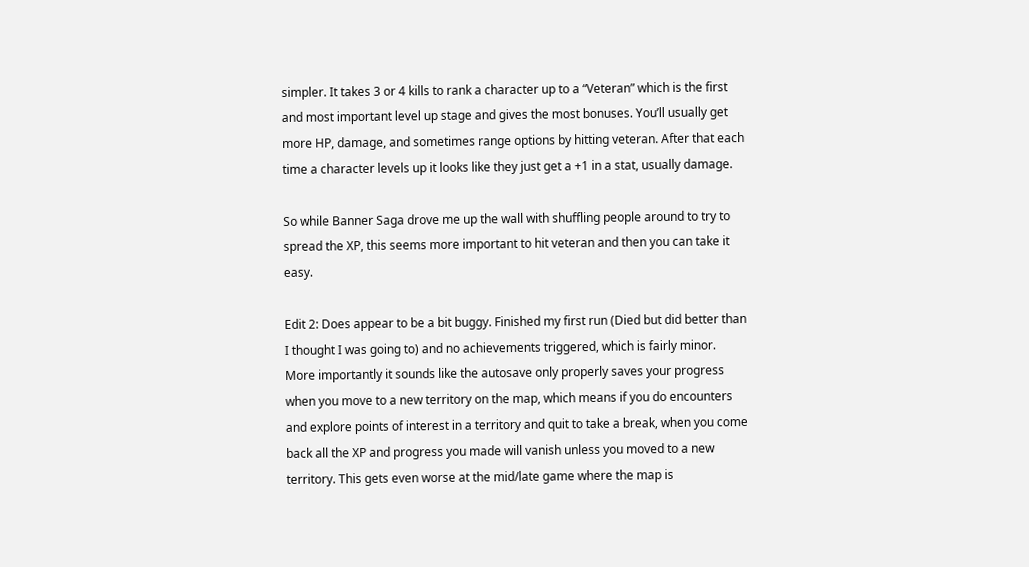simpler. It takes 3 or 4 kills to rank a character up to a “Veteran” which is the first and most important level up stage and gives the most bonuses. You’ll usually get more HP, damage, and sometimes range options by hitting veteran. After that each time a character levels up it looks like they just get a +1 in a stat, usually damage.

So while Banner Saga drove me up the wall with shuffling people around to try to spread the XP, this seems more important to hit veteran and then you can take it easy.

Edit 2: Does appear to be a bit buggy. Finished my first run (Died but did better than I thought I was going to) and no achievements triggered, which is fairly minor. More importantly it sounds like the autosave only properly saves your progress when you move to a new territory on the map, which means if you do encounters and explore points of interest in a territory and quit to take a break, when you come back all the XP and progress you made will vanish unless you moved to a new territory. This gets even worse at the mid/late game where the map is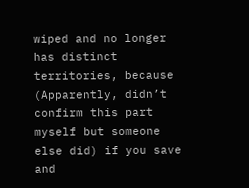wiped and no longer has distinct territories, because (Apparently, didn’t confirm this part myself but someone else did) if you save and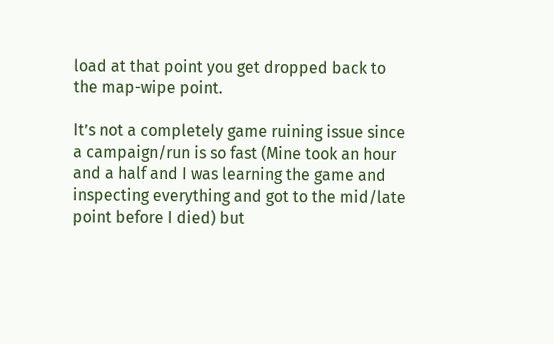load at that point you get dropped back to the map-wipe point.

It’s not a completely game ruining issue since a campaign/run is so fast (Mine took an hour and a half and I was learning the game and inspecting everything and got to the mid/late point before I died) but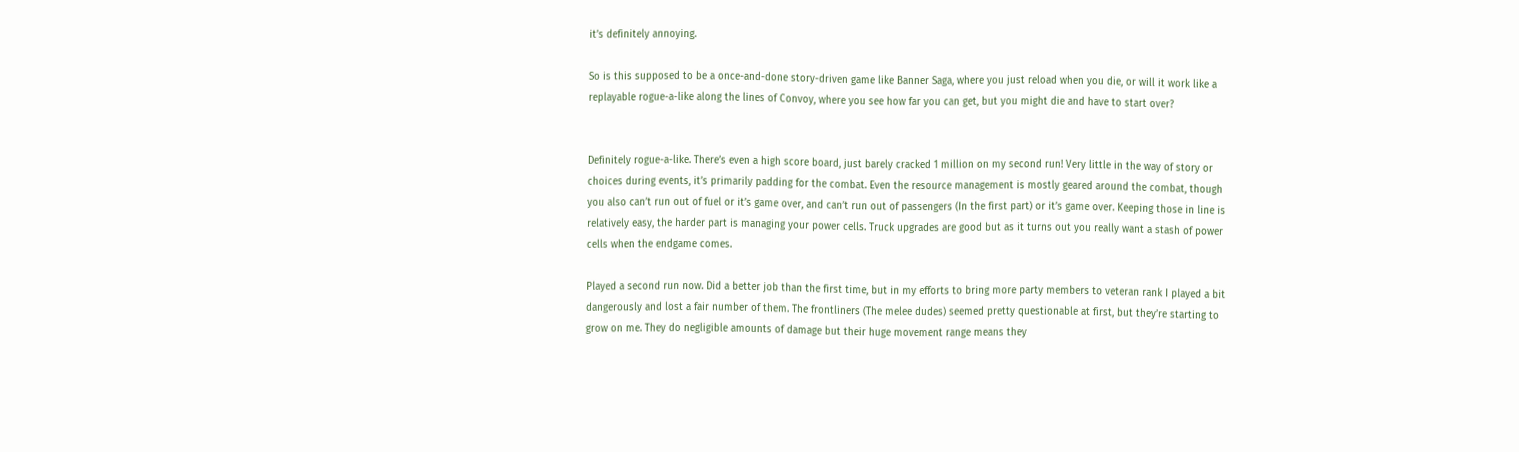it’s definitely annoying.

So is this supposed to be a once-and-done story-driven game like Banner Saga, where you just reload when you die, or will it work like a replayable rogue-a-like along the lines of Convoy, where you see how far you can get, but you might die and have to start over?


Definitely rogue-a-like. There’s even a high score board, just barely cracked 1 million on my second run! Very little in the way of story or choices during events, it’s primarily padding for the combat. Even the resource management is mostly geared around the combat, though you also can’t run out of fuel or it’s game over, and can’t run out of passengers (In the first part) or it’s game over. Keeping those in line is relatively easy, the harder part is managing your power cells. Truck upgrades are good but as it turns out you really want a stash of power cells when the endgame comes.

Played a second run now. Did a better job than the first time, but in my efforts to bring more party members to veteran rank I played a bit dangerously and lost a fair number of them. The frontliners (The melee dudes) seemed pretty questionable at first, but they’re starting to grow on me. They do negligible amounts of damage but their huge movement range means they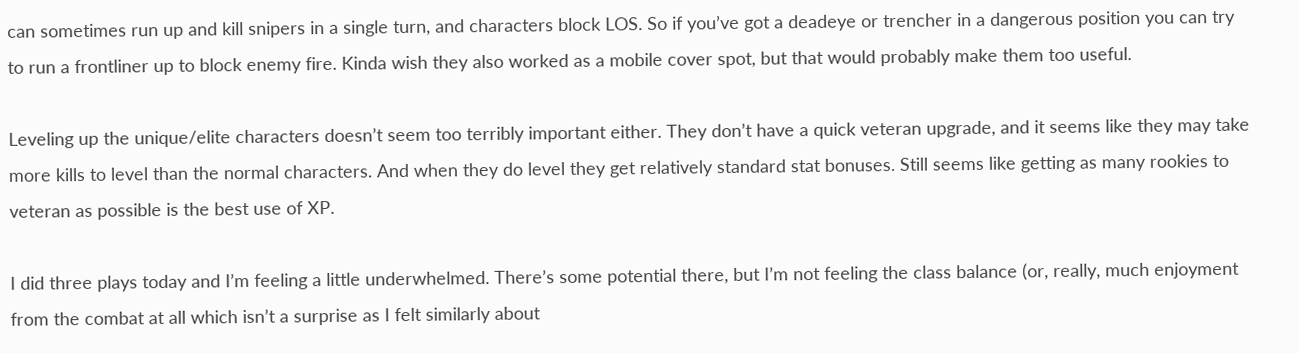can sometimes run up and kill snipers in a single turn, and characters block LOS. So if you’ve got a deadeye or trencher in a dangerous position you can try to run a frontliner up to block enemy fire. Kinda wish they also worked as a mobile cover spot, but that would probably make them too useful.

Leveling up the unique/elite characters doesn’t seem too terribly important either. They don’t have a quick veteran upgrade, and it seems like they may take more kills to level than the normal characters. And when they do level they get relatively standard stat bonuses. Still seems like getting as many rookies to veteran as possible is the best use of XP.

I did three plays today and I’m feeling a little underwhelmed. There’s some potential there, but I’m not feeling the class balance (or, really, much enjoyment from the combat at all which isn’t a surprise as I felt similarly about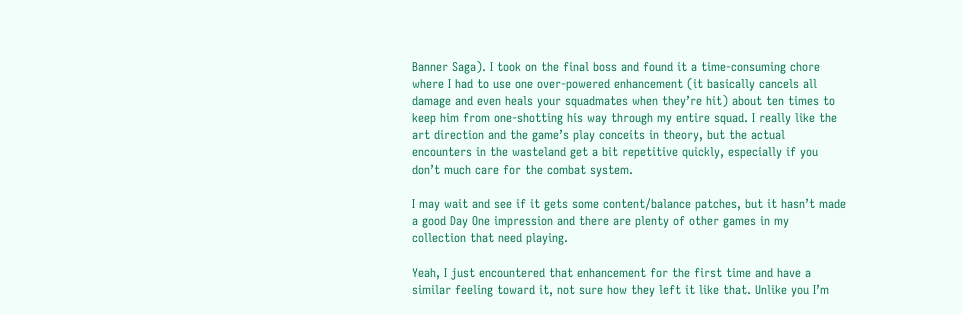Banner Saga). I took on the final boss and found it a time-consuming chore where I had to use one over-powered enhancement (it basically cancels all damage and even heals your squadmates when they’re hit) about ten times to keep him from one-shotting his way through my entire squad. I really like the art direction and the game’s play conceits in theory, but the actual encounters in the wasteland get a bit repetitive quickly, especially if you don’t much care for the combat system.

I may wait and see if it gets some content/balance patches, but it hasn’t made a good Day One impression and there are plenty of other games in my collection that need playing.

Yeah, I just encountered that enhancement for the first time and have a similar feeling toward it, not sure how they left it like that. Unlike you I’m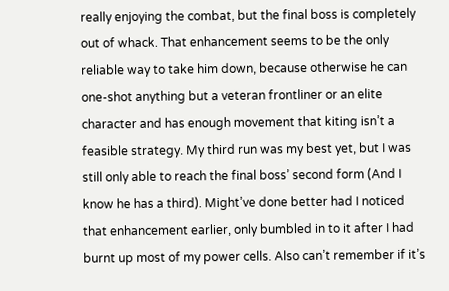really enjoying the combat, but the final boss is completely out of whack. That enhancement seems to be the only reliable way to take him down, because otherwise he can one-shot anything but a veteran frontliner or an elite character and has enough movement that kiting isn’t a feasible strategy. My third run was my best yet, but I was still only able to reach the final boss’ second form (And I know he has a third). Might’ve done better had I noticed that enhancement earlier, only bumbled in to it after I had burnt up most of my power cells. Also can’t remember if it’s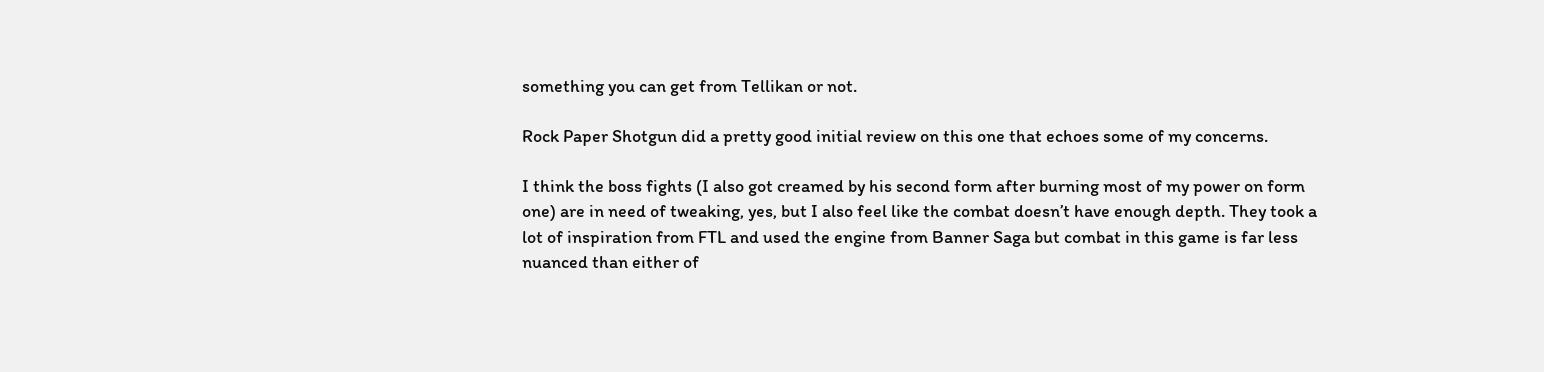something you can get from Tellikan or not.

Rock Paper Shotgun did a pretty good initial review on this one that echoes some of my concerns.

I think the boss fights (I also got creamed by his second form after burning most of my power on form one) are in need of tweaking, yes, but I also feel like the combat doesn’t have enough depth. They took a lot of inspiration from FTL and used the engine from Banner Saga but combat in this game is far less nuanced than either of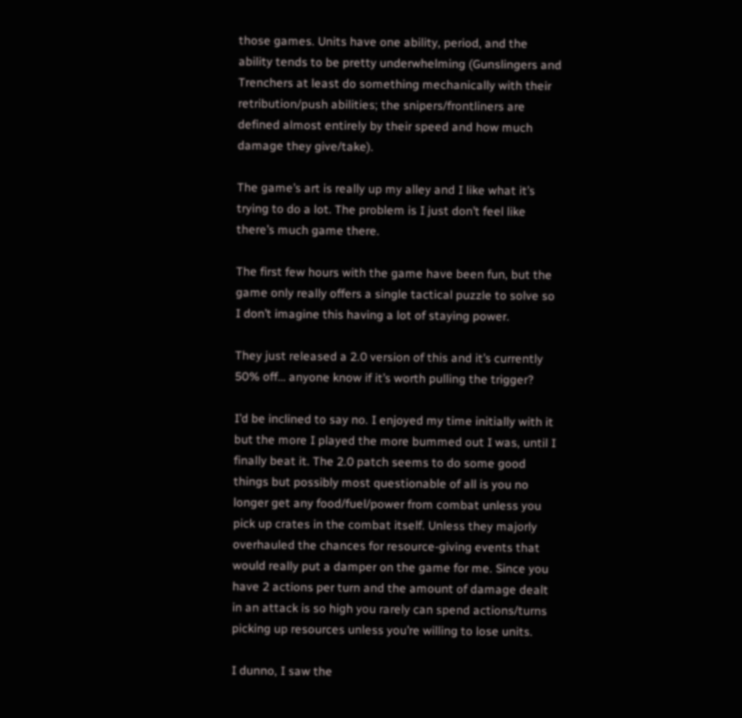those games. Units have one ability, period, and the ability tends to be pretty underwhelming (Gunslingers and Trenchers at least do something mechanically with their retribution/push abilities; the snipers/frontliners are defined almost entirely by their speed and how much damage they give/take).

The game’s art is really up my alley and I like what it’s trying to do a lot. The problem is I just don’t feel like there’s much game there.

The first few hours with the game have been fun, but the game only really offers a single tactical puzzle to solve so I don’t imagine this having a lot of staying power.

They just released a 2.0 version of this and it’s currently 50% off… anyone know if it’s worth pulling the trigger?

I’d be inclined to say no. I enjoyed my time initially with it but the more I played the more bummed out I was, until I finally beat it. The 2.0 patch seems to do some good things but possibly most questionable of all is you no longer get any food/fuel/power from combat unless you pick up crates in the combat itself. Unless they majorly overhauled the chances for resource-giving events that would really put a damper on the game for me. Since you have 2 actions per turn and the amount of damage dealt in an attack is so high you rarely can spend actions/turns picking up resources unless you’re willing to lose units.

I dunno, I saw the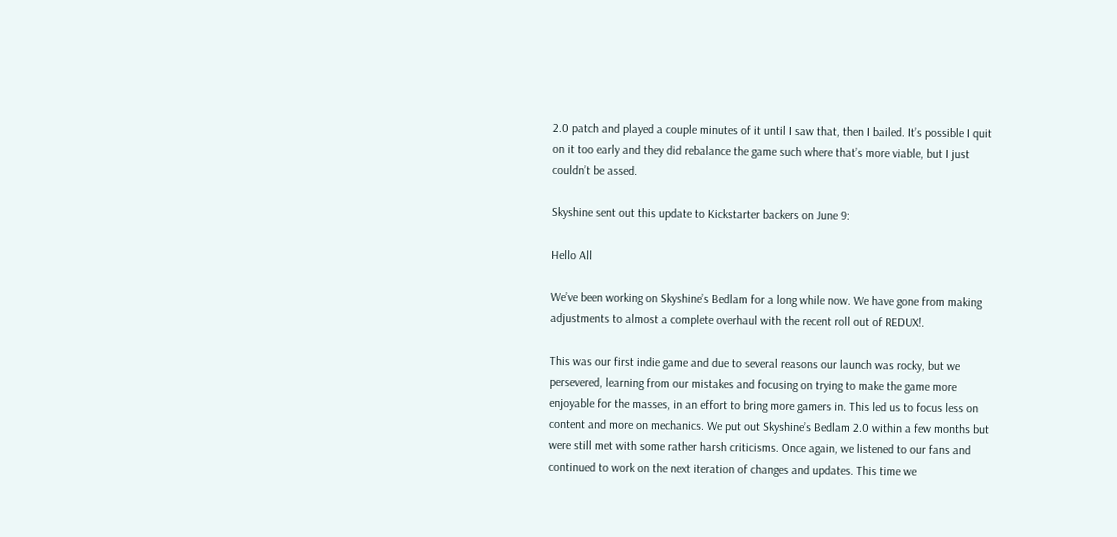2.0 patch and played a couple minutes of it until I saw that, then I bailed. It’s possible I quit on it too early and they did rebalance the game such where that’s more viable, but I just couldn’t be assed.

Skyshine sent out this update to Kickstarter backers on June 9:

Hello All

We’ve been working on Skyshine’s Bedlam for a long while now. We have gone from making adjustments to almost a complete overhaul with the recent roll out of REDUX!.

This was our first indie game and due to several reasons our launch was rocky, but we persevered, learning from our mistakes and focusing on trying to make the game more enjoyable for the masses, in an effort to bring more gamers in. This led us to focus less on content and more on mechanics. We put out Skyshine’s Bedlam 2.0 within a few months but were still met with some rather harsh criticisms. Once again, we listened to our fans and continued to work on the next iteration of changes and updates. This time we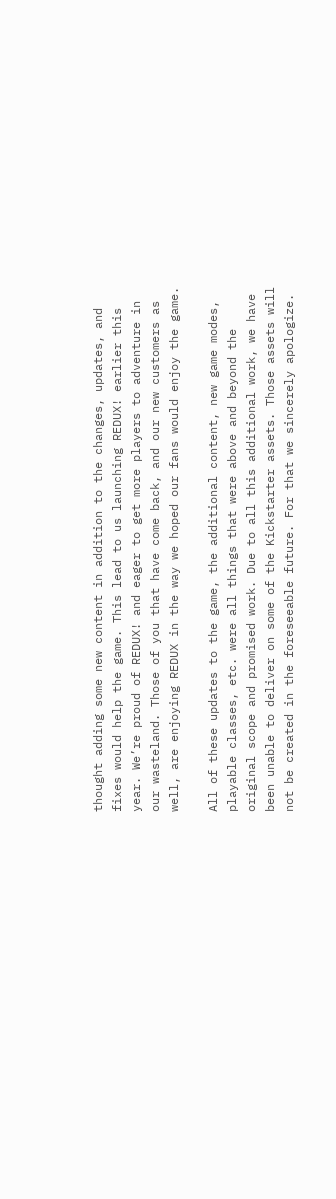thought adding some new content in addition to the changes, updates, and fixes would help the game. This lead to us launching REDUX! earlier this year. We’re proud of REDUX! and eager to get more players to adventure in our wasteland. Those of you that have come back, and our new customers as well, are enjoying REDUX in the way we hoped our fans would enjoy the game.

All of these updates to the game, the additional content, new game modes, playable classes, etc. were all things that were above and beyond the original scope and promised work. Due to all this additional work, we have been unable to deliver on some of the Kickstarter assets. Those assets will not be created in the foreseeable future. For that we sincerely apologize.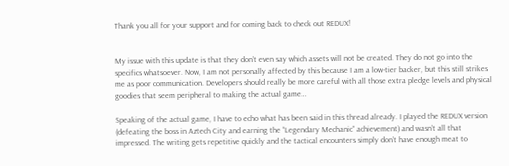Thank you all for your support and for coming back to check out REDUX!


My issue with this update is that they don’t even say which assets will not be created. They do not go into the specifics whatsoever. Now, I am not personally affected by this because I am a low-tier backer, but this still strikes me as poor communication. Developers should really be more careful with all those extra pledge levels and physical goodies that seem peripheral to making the actual game…

Speaking of the actual game, I have to echo what has been said in this thread already. I played the REDUX version (defeating the boss in Aztech City and earning the “Legendary Mechanic” achievement) and wasn’t all that impressed. The writing gets repetitive quickly and the tactical encounters simply don’t have enough meat to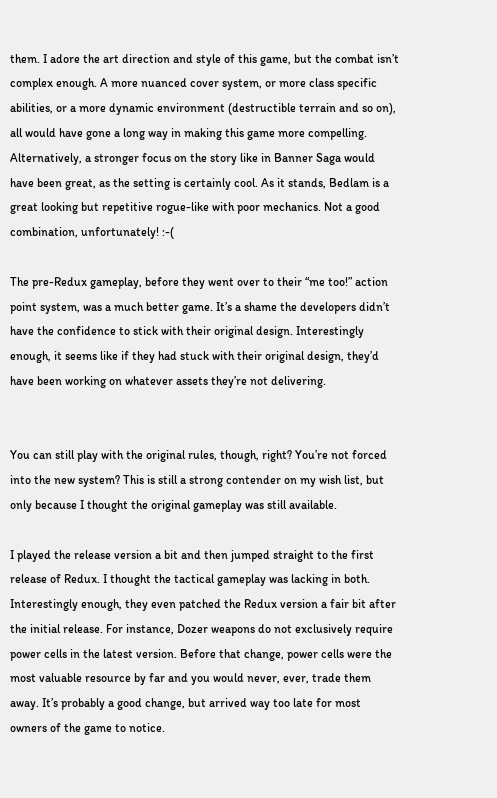them. I adore the art direction and style of this game, but the combat isn’t complex enough. A more nuanced cover system, or more class specific abilities, or a more dynamic environment (destructible terrain and so on), all would have gone a long way in making this game more compelling. Alternatively, a stronger focus on the story like in Banner Saga would have been great, as the setting is certainly cool. As it stands, Bedlam is a great looking but repetitive rogue-like with poor mechanics. Not a good combination, unfortunately! :-(

The pre-Redux gameplay, before they went over to their “me too!” action point system, was a much better game. It’s a shame the developers didn’t have the confidence to stick with their original design. Interestingly enough, it seems like if they had stuck with their original design, they’d have been working on whatever assets they’re not delivering.


You can still play with the original rules, though, right? You’re not forced into the new system? This is still a strong contender on my wish list, but only because I thought the original gameplay was still available.

I played the release version a bit and then jumped straight to the first release of Redux. I thought the tactical gameplay was lacking in both. Interestingly enough, they even patched the Redux version a fair bit after the initial release. For instance, Dozer weapons do not exclusively require power cells in the latest version. Before that change, power cells were the most valuable resource by far and you would never, ever, trade them away. It’s probably a good change, but arrived way too late for most owners of the game to notice.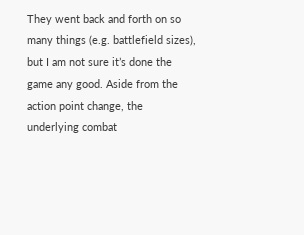They went back and forth on so many things (e.g. battlefield sizes), but I am not sure it’s done the game any good. Aside from the action point change, the underlying combat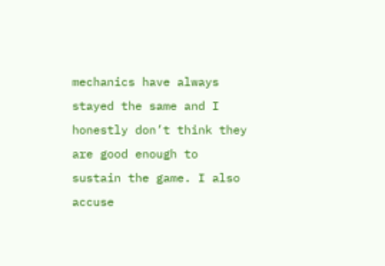mechanics have always stayed the same and I honestly don’t think they are good enough to sustain the game. I also accuse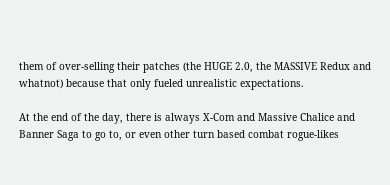them of over-selling their patches (the HUGE 2.0, the MASSIVE Redux and whatnot) because that only fueled unrealistic expectations.

At the end of the day, there is always X-Com and Massive Chalice and Banner Saga to go to, or even other turn based combat rogue-likes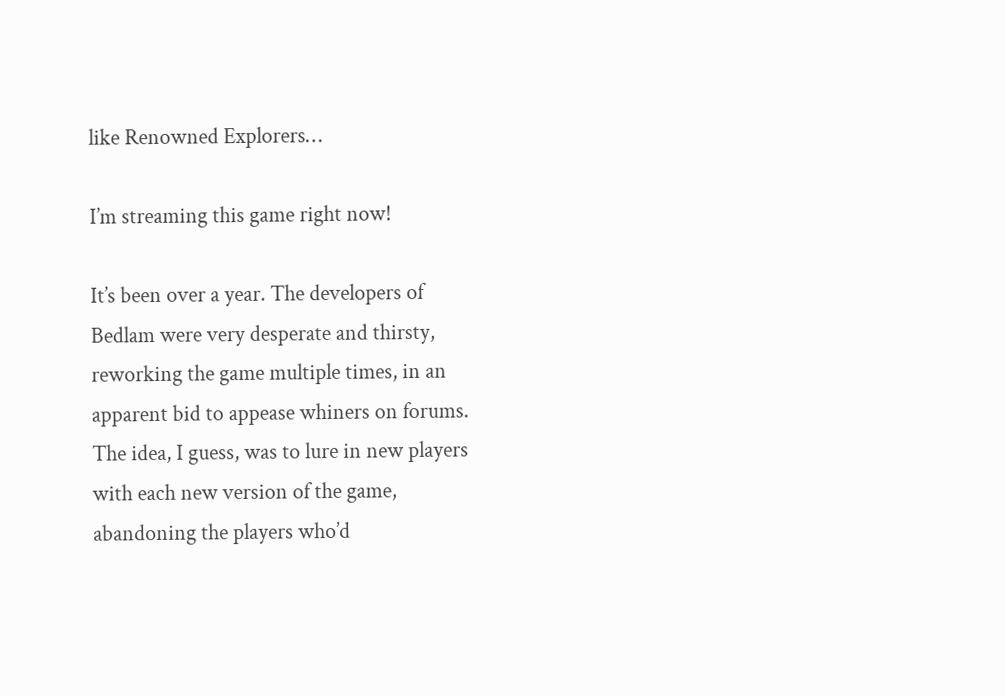like Renowned Explorers…

I’m streaming this game right now!

It’s been over a year. The developers of Bedlam were very desperate and thirsty, reworking the game multiple times, in an apparent bid to appease whiners on forums. The idea, I guess, was to lure in new players with each new version of the game, abandoning the players who’d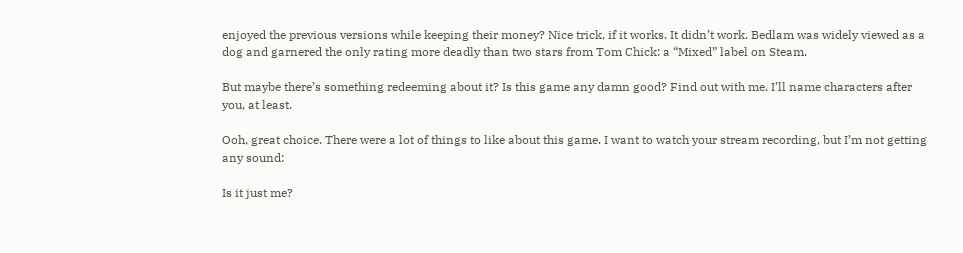enjoyed the previous versions while keeping their money? Nice trick, if it works. It didn’t work. Bedlam was widely viewed as a dog and garnered the only rating more deadly than two stars from Tom Chick: a “Mixed” label on Steam.

But maybe there’s something redeeming about it? Is this game any damn good? Find out with me. I’ll name characters after you, at least.

Ooh, great choice. There were a lot of things to like about this game. I want to watch your stream recording, but I’m not getting any sound:

Is it just me?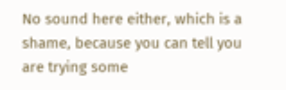No sound here either, which is a shame, because you can tell you are trying some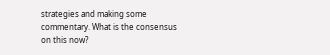strategies and making some commentary. What is the consensus on this now?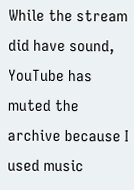While the stream did have sound, YouTube has muted the archive because I used music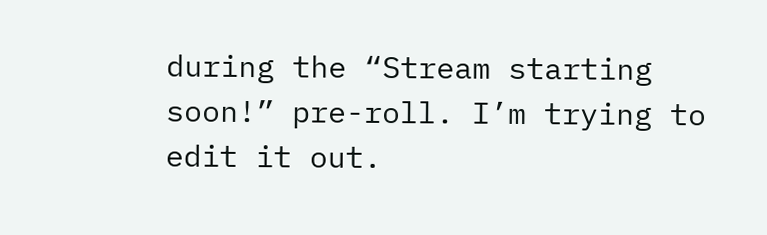during the “Stream starting soon!” pre-roll. I’m trying to edit it out.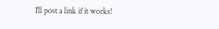I’ll post a link if it works!